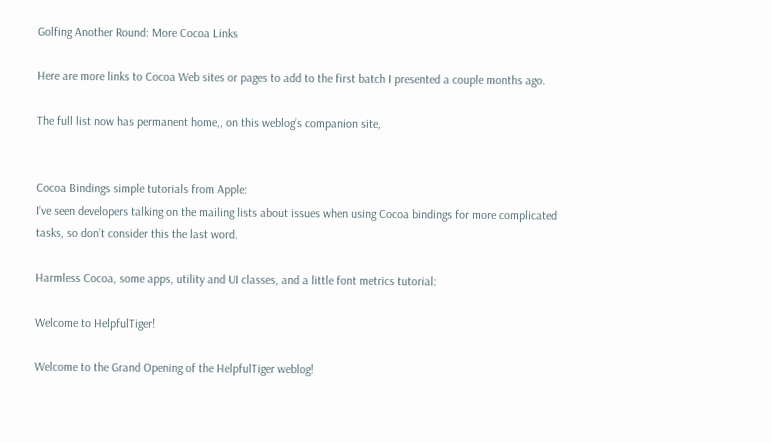Golfing Another Round: More Cocoa Links

Here are more links to Cocoa Web sites or pages to add to the first batch I presented a couple months ago.

The full list now has permanent home,, on this weblog’s companion site,


Cocoa Bindings simple tutorials from Apple:
I’ve seen developers talking on the mailing lists about issues when using Cocoa bindings for more complicated tasks, so don’t consider this the last word.

Harmless Cocoa, some apps, utility and UI classes, and a little font metrics tutorial:

Welcome to HelpfulTiger!

Welcome to the Grand Opening of the HelpfulTiger weblog!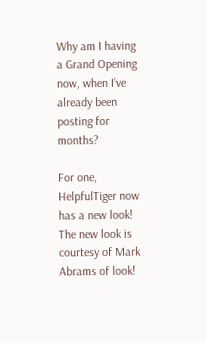Why am I having a Grand Opening now, when I’ve already been posting for months?

For one, HelpfulTiger now has a new look! The new look is courtesy of Mark Abrams of look!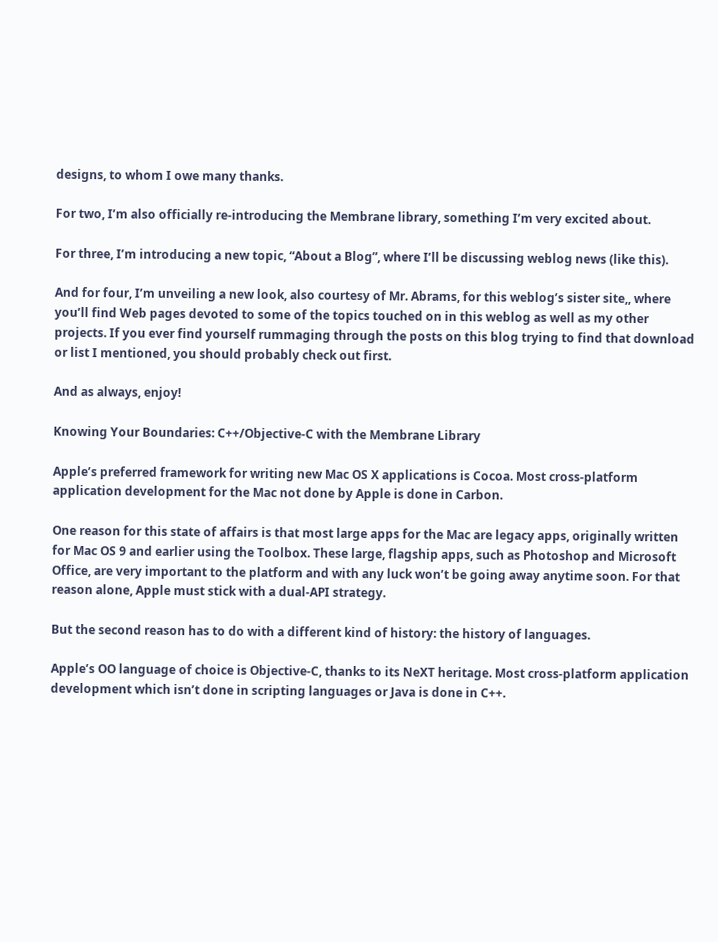designs, to whom I owe many thanks.

For two, I’m also officially re-introducing the Membrane library, something I’m very excited about.

For three, I’m introducing a new topic, “About a Blog”, where I’ll be discussing weblog news (like this).

And for four, I’m unveiling a new look, also courtesy of Mr. Abrams, for this weblog’s sister site,, where you’ll find Web pages devoted to some of the topics touched on in this weblog as well as my other projects. If you ever find yourself rummaging through the posts on this blog trying to find that download or list I mentioned, you should probably check out first.

And as always, enjoy!

Knowing Your Boundaries: C++/Objective-C with the Membrane Library

Apple’s preferred framework for writing new Mac OS X applications is Cocoa. Most cross-platform application development for the Mac not done by Apple is done in Carbon.

One reason for this state of affairs is that most large apps for the Mac are legacy apps, originally written for Mac OS 9 and earlier using the Toolbox. These large, flagship apps, such as Photoshop and Microsoft Office, are very important to the platform and with any luck won’t be going away anytime soon. For that reason alone, Apple must stick with a dual-API strategy.

But the second reason has to do with a different kind of history: the history of languages.

Apple’s OO language of choice is Objective-C, thanks to its NeXT heritage. Most cross-platform application development which isn’t done in scripting languages or Java is done in C++.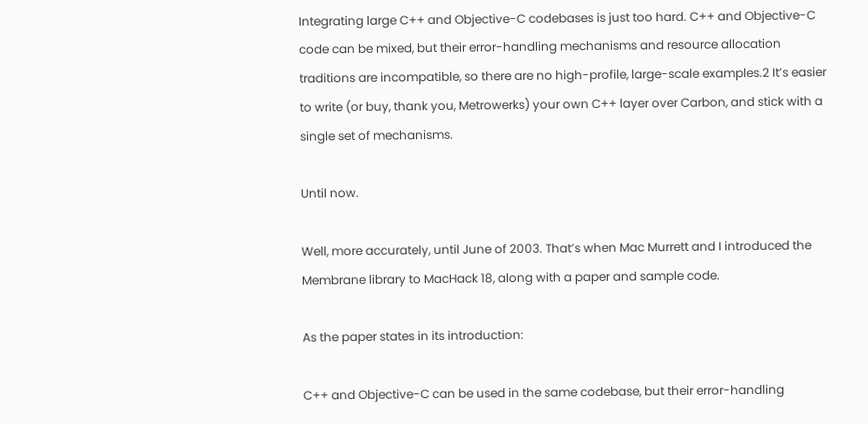Integrating large C++ and Objective-C codebases is just too hard. C++ and Objective-C code can be mixed, but their error-handling mechanisms and resource allocation traditions are incompatible, so there are no high-profile, large-scale examples.2 It’s easier to write (or buy, thank you, Metrowerks) your own C++ layer over Carbon, and stick with a single set of mechanisms.

Until now.

Well, more accurately, until June of 2003. That’s when Mac Murrett and I introduced the Membrane library to MacHack 18, along with a paper and sample code.

As the paper states in its introduction:

C++ and Objective-C can be used in the same codebase, but their error-handling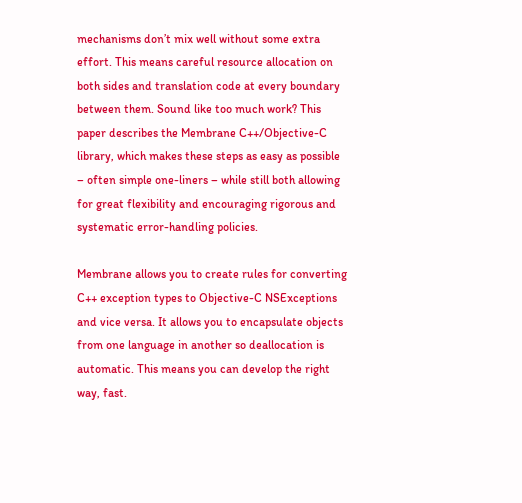mechanisms don’t mix well without some extra effort. This means careful resource allocation on both sides and translation code at every boundary between them. Sound like too much work? This paper describes the Membrane C++/Objective-C library, which makes these steps as easy as possible – often simple one-liners – while still both allowing for great flexibility and encouraging rigorous and systematic error-handling policies.

Membrane allows you to create rules for converting C++ exception types to Objective-C NSExceptions and vice versa. It allows you to encapsulate objects from one language in another so deallocation is automatic. This means you can develop the right way, fast.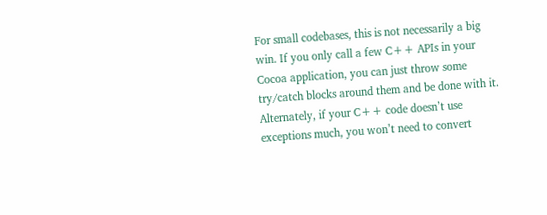For small codebases, this is not necessarily a big win. If you only call a few C++ APIs in your Cocoa application, you can just throw some try/catch blocks around them and be done with it. Alternately, if your C++ code doesn’t use exceptions much, you won’t need to convert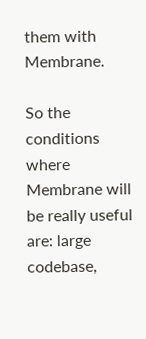them with Membrane.

So the conditions where Membrane will be really useful are: large codebase,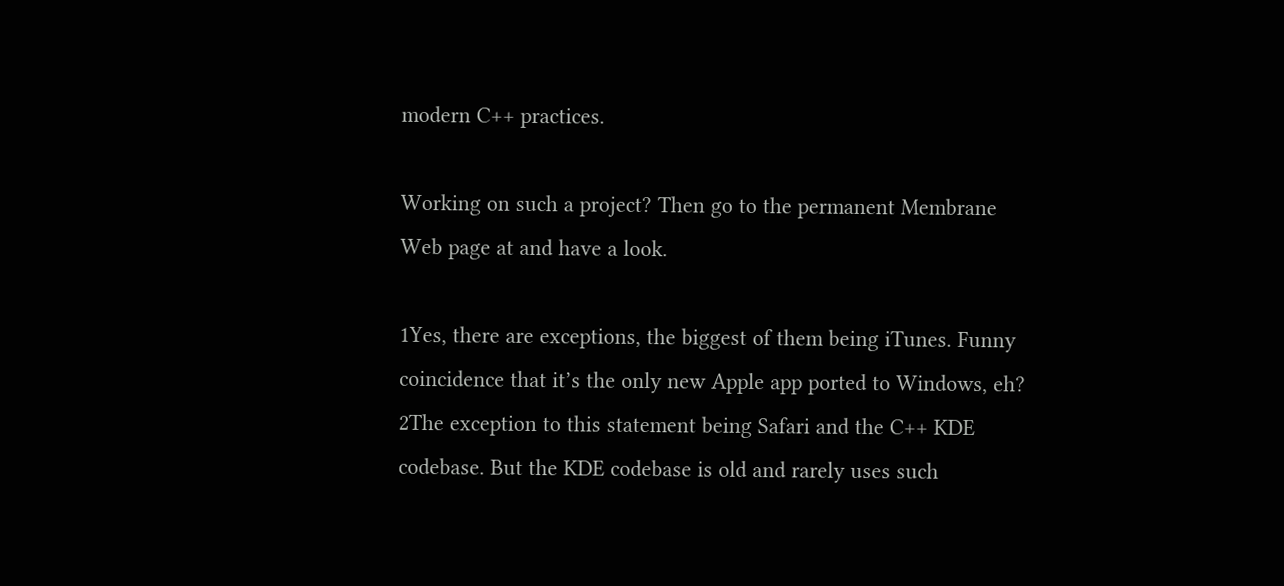modern C++ practices.

Working on such a project? Then go to the permanent Membrane Web page at and have a look.

1Yes, there are exceptions, the biggest of them being iTunes. Funny coincidence that it’s the only new Apple app ported to Windows, eh?
2The exception to this statement being Safari and the C++ KDE codebase. But the KDE codebase is old and rarely uses such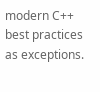modern C++ best practices as exceptions.